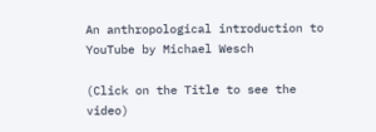An anthropological introduction to YouTube by Michael Wesch

(Click on the Title to see the video)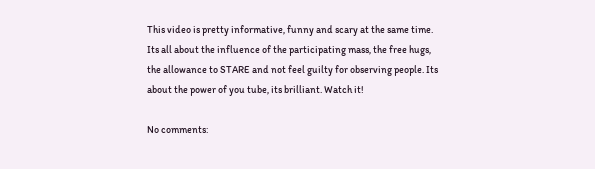This video is pretty informative, funny and scary at the same time. Its all about the influence of the participating mass, the free hugs, the allowance to STARE and not feel guilty for observing people. Its about the power of you tube, its brilliant. Watch it!

No comments: